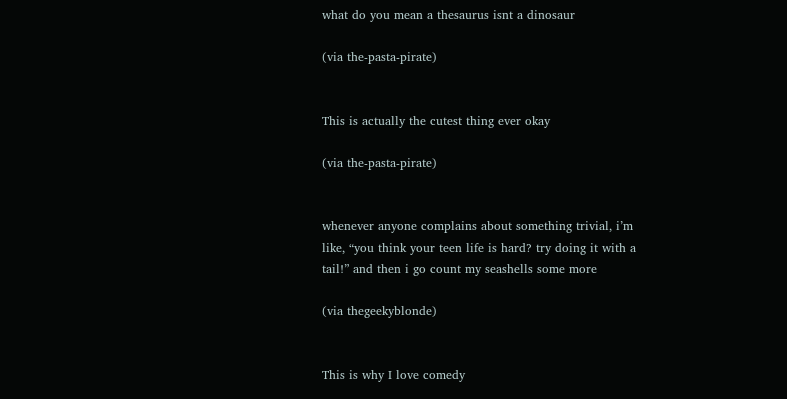what do you mean a thesaurus isnt a dinosaur

(via the-pasta-pirate)


This is actually the cutest thing ever okay

(via the-pasta-pirate)


whenever anyone complains about something trivial, i’m like, “you think your teen life is hard? try doing it with a tail!” and then i go count my seashells some more

(via thegeekyblonde)


This is why I love comedy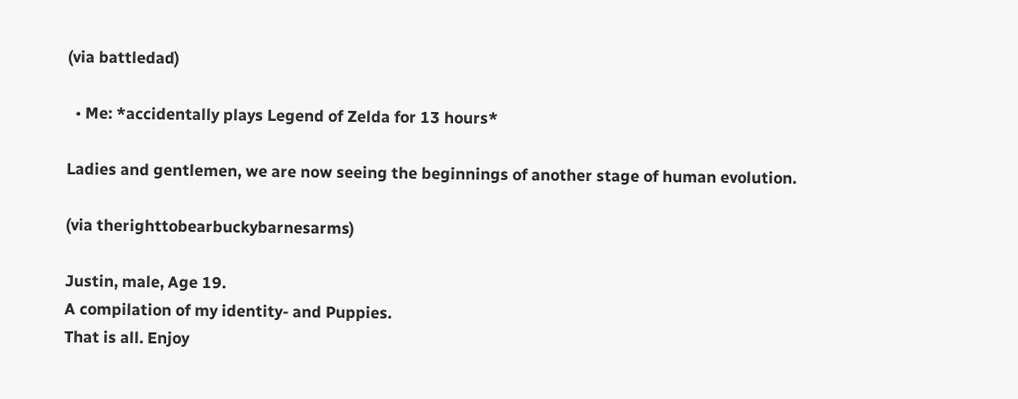(via battledad)

  • Me: *accidentally plays Legend of Zelda for 13 hours*

Ladies and gentlemen, we are now seeing the beginnings of another stage of human evolution.

(via therighttobearbuckybarnesarms)

Justin, male, Age 19.
A compilation of my identity- and Puppies.
That is all. Enjoy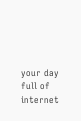your day full of internet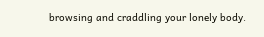browsing and craddling your lonely body.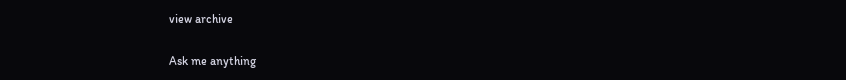view archive

Ask me anything